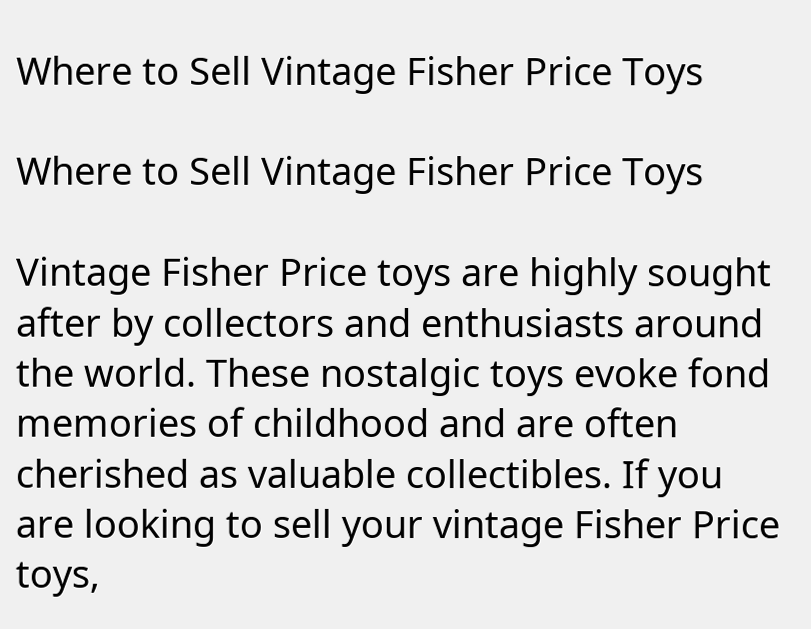Where to Sell Vintage Fisher Price Toys

Where to Sell Vintage Fisher Price Toys

Vintage Fisher Price toys are highly sought after by collectors and enthusiasts around the world. These nostalgic toys evoke fond memories of childhood and are often cherished as valuable collectibles. If you are looking to sell your vintage Fisher Price toys,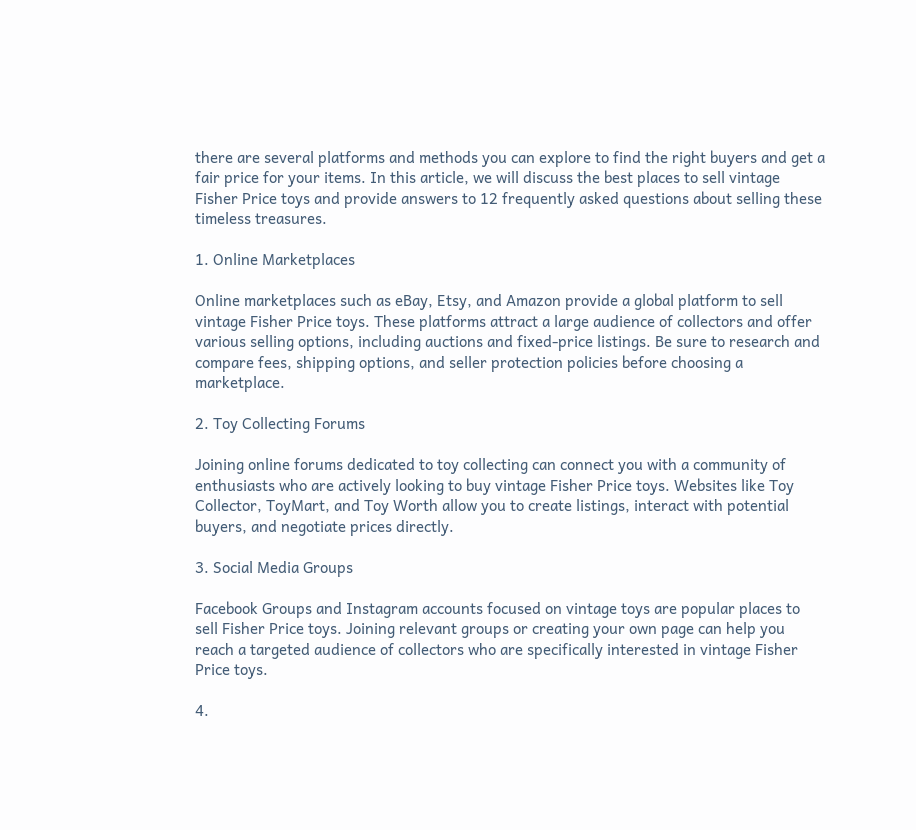there are several platforms and methods you can explore to find the right buyers and get a fair price for your items. In this article, we will discuss the best places to sell vintage Fisher Price toys and provide answers to 12 frequently asked questions about selling these timeless treasures.

1. Online Marketplaces

Online marketplaces such as eBay, Etsy, and Amazon provide a global platform to sell vintage Fisher Price toys. These platforms attract a large audience of collectors and offer various selling options, including auctions and fixed-price listings. Be sure to research and compare fees, shipping options, and seller protection policies before choosing a marketplace.

2. Toy Collecting Forums

Joining online forums dedicated to toy collecting can connect you with a community of enthusiasts who are actively looking to buy vintage Fisher Price toys. Websites like Toy Collector, ToyMart, and Toy Worth allow you to create listings, interact with potential buyers, and negotiate prices directly.

3. Social Media Groups

Facebook Groups and Instagram accounts focused on vintage toys are popular places to sell Fisher Price toys. Joining relevant groups or creating your own page can help you reach a targeted audience of collectors who are specifically interested in vintage Fisher Price toys.

4.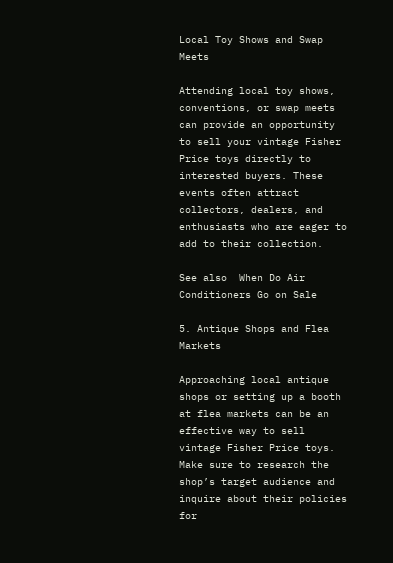Local Toy Shows and Swap Meets

Attending local toy shows, conventions, or swap meets can provide an opportunity to sell your vintage Fisher Price toys directly to interested buyers. These events often attract collectors, dealers, and enthusiasts who are eager to add to their collection.

See also  When Do Air Conditioners Go on Sale

5. Antique Shops and Flea Markets

Approaching local antique shops or setting up a booth at flea markets can be an effective way to sell vintage Fisher Price toys. Make sure to research the shop’s target audience and inquire about their policies for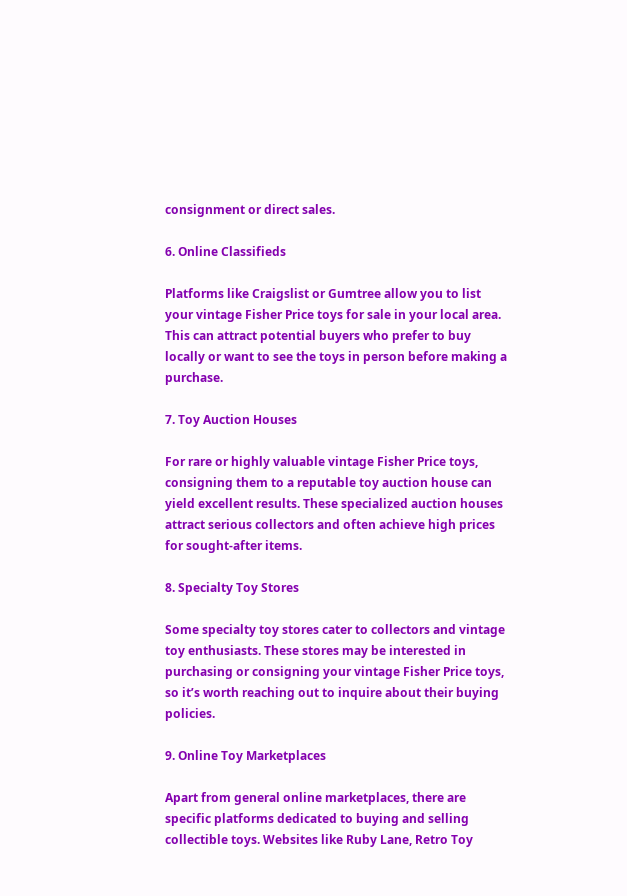consignment or direct sales.

6. Online Classifieds

Platforms like Craigslist or Gumtree allow you to list your vintage Fisher Price toys for sale in your local area. This can attract potential buyers who prefer to buy locally or want to see the toys in person before making a purchase.

7. Toy Auction Houses

For rare or highly valuable vintage Fisher Price toys, consigning them to a reputable toy auction house can yield excellent results. These specialized auction houses attract serious collectors and often achieve high prices for sought-after items.

8. Specialty Toy Stores

Some specialty toy stores cater to collectors and vintage toy enthusiasts. These stores may be interested in purchasing or consigning your vintage Fisher Price toys, so it’s worth reaching out to inquire about their buying policies.

9. Online Toy Marketplaces

Apart from general online marketplaces, there are specific platforms dedicated to buying and selling collectible toys. Websites like Ruby Lane, Retro Toy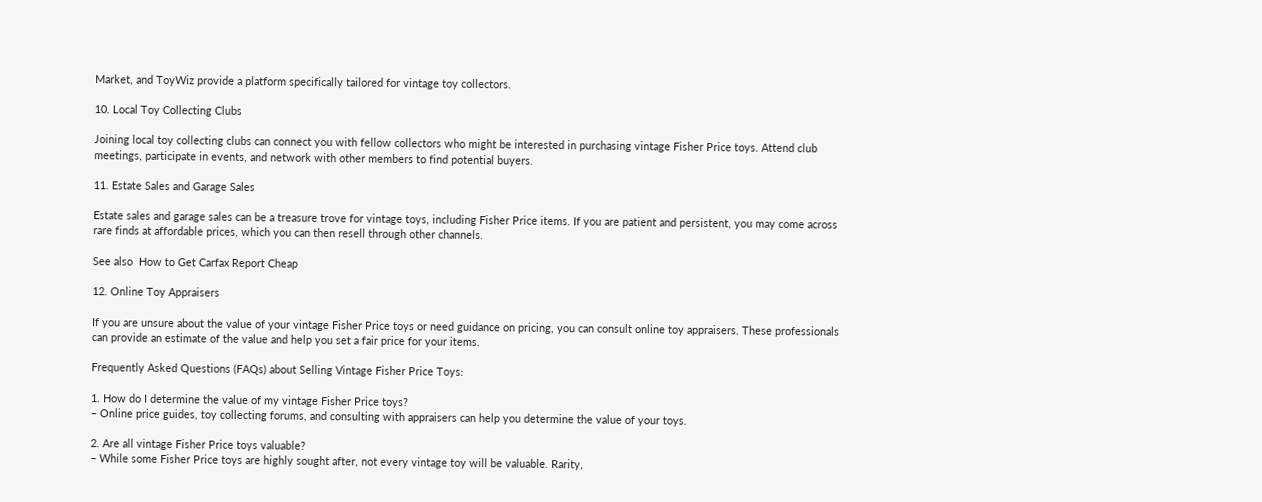Market, and ToyWiz provide a platform specifically tailored for vintage toy collectors.

10. Local Toy Collecting Clubs

Joining local toy collecting clubs can connect you with fellow collectors who might be interested in purchasing vintage Fisher Price toys. Attend club meetings, participate in events, and network with other members to find potential buyers.

11. Estate Sales and Garage Sales

Estate sales and garage sales can be a treasure trove for vintage toys, including Fisher Price items. If you are patient and persistent, you may come across rare finds at affordable prices, which you can then resell through other channels.

See also  How to Get Carfax Report Cheap

12. Online Toy Appraisers

If you are unsure about the value of your vintage Fisher Price toys or need guidance on pricing, you can consult online toy appraisers. These professionals can provide an estimate of the value and help you set a fair price for your items.

Frequently Asked Questions (FAQs) about Selling Vintage Fisher Price Toys:

1. How do I determine the value of my vintage Fisher Price toys?
– Online price guides, toy collecting forums, and consulting with appraisers can help you determine the value of your toys.

2. Are all vintage Fisher Price toys valuable?
– While some Fisher Price toys are highly sought after, not every vintage toy will be valuable. Rarity,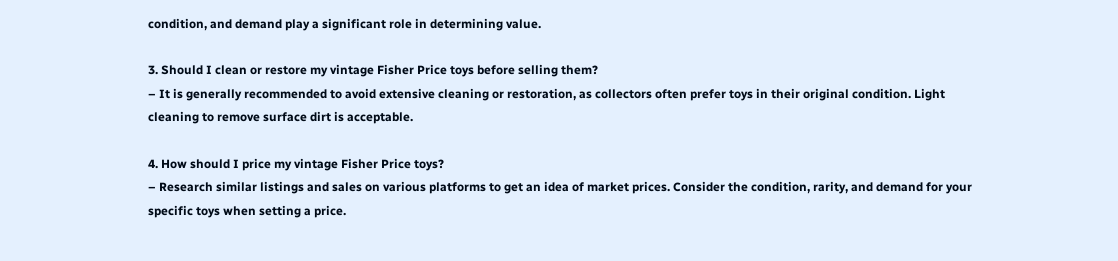condition, and demand play a significant role in determining value.

3. Should I clean or restore my vintage Fisher Price toys before selling them?
– It is generally recommended to avoid extensive cleaning or restoration, as collectors often prefer toys in their original condition. Light cleaning to remove surface dirt is acceptable.

4. How should I price my vintage Fisher Price toys?
– Research similar listings and sales on various platforms to get an idea of market prices. Consider the condition, rarity, and demand for your specific toys when setting a price.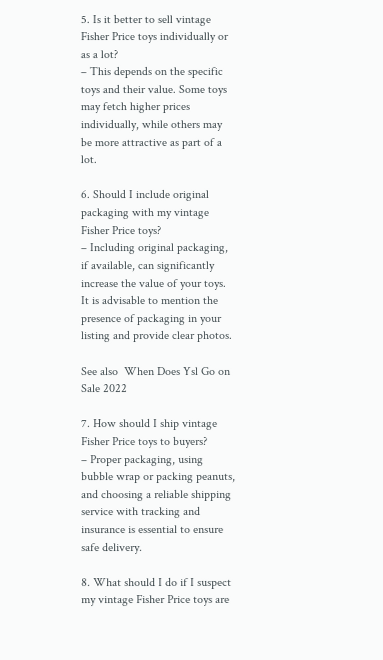5. Is it better to sell vintage Fisher Price toys individually or as a lot?
– This depends on the specific toys and their value. Some toys may fetch higher prices individually, while others may be more attractive as part of a lot.

6. Should I include original packaging with my vintage Fisher Price toys?
– Including original packaging, if available, can significantly increase the value of your toys. It is advisable to mention the presence of packaging in your listing and provide clear photos.

See also  When Does Ysl Go on Sale 2022

7. How should I ship vintage Fisher Price toys to buyers?
– Proper packaging, using bubble wrap or packing peanuts, and choosing a reliable shipping service with tracking and insurance is essential to ensure safe delivery.

8. What should I do if I suspect my vintage Fisher Price toys are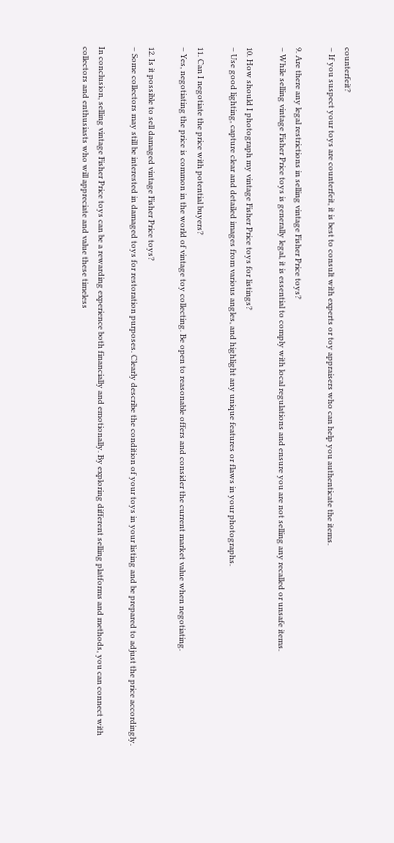counterfeit?
– If you suspect your toys are counterfeit, it is best to consult with experts or toy appraisers who can help you authenticate the items.

9. Are there any legal restrictions in selling vintage Fisher Price toys?
– While selling vintage Fisher Price toys is generally legal, it is essential to comply with local regulations and ensure you are not selling any recalled or unsafe items.

10. How should I photograph my vintage Fisher Price toys for listings?
– Use good lighting, capture clear and detailed images from various angles, and highlight any unique features or flaws in your photographs.

11. Can I negotiate the price with potential buyers?
– Yes, negotiating the price is common in the world of vintage toy collecting. Be open to reasonable offers and consider the current market value when negotiating.

12. Is it possible to sell damaged vintage Fisher Price toys?
– Some collectors may still be interested in damaged toys for restoration purposes. Clearly describe the condition of your toys in your listing and be prepared to adjust the price accordingly.

In conclusion, selling vintage Fisher Price toys can be a rewarding experience both financially and emotionally. By exploring different selling platforms and methods, you can connect with collectors and enthusiasts who will appreciate and value these timeless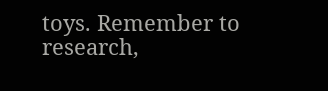toys. Remember to research,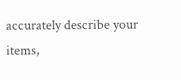accurately describe your items,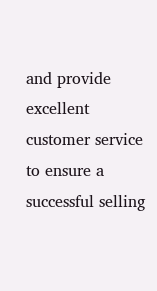and provide excellent customer service to ensure a successful selling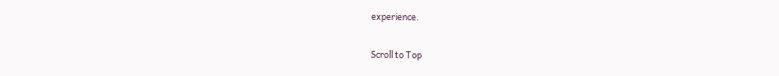experience.

Scroll to Top